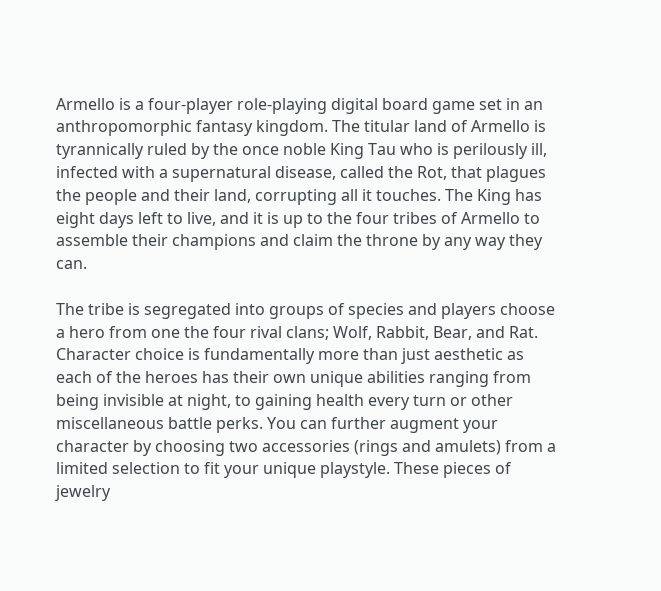Armello is a four-player role-playing digital board game set in an anthropomorphic fantasy kingdom. The titular land of Armello is tyrannically ruled by the once noble King Tau who is perilously ill, infected with a supernatural disease, called the Rot, that plagues the people and their land, corrupting all it touches. The King has eight days left to live, and it is up to the four tribes of Armello to assemble their champions and claim the throne by any way they can.

The tribe is segregated into groups of species and players choose a hero from one the four rival clans; Wolf, Rabbit, Bear, and Rat. Character choice is fundamentally more than just aesthetic as each of the heroes has their own unique abilities ranging from being invisible at night, to gaining health every turn or other miscellaneous battle perks. You can further augment your character by choosing two accessories (rings and amulets) from a limited selection to fit your unique playstyle. These pieces of jewelry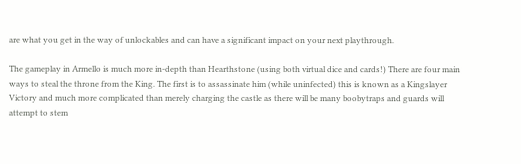are what you get in the way of unlockables and can have a significant impact on your next playthrough.

The gameplay in Armello is much more in-depth than Hearthstone (using both virtual dice and cards!) There are four main ways to steal the throne from the King. The first is to assassinate him (while uninfected) this is known as a Kingslayer Victory and much more complicated than merely charging the castle as there will be many boobytraps and guards will attempt to stem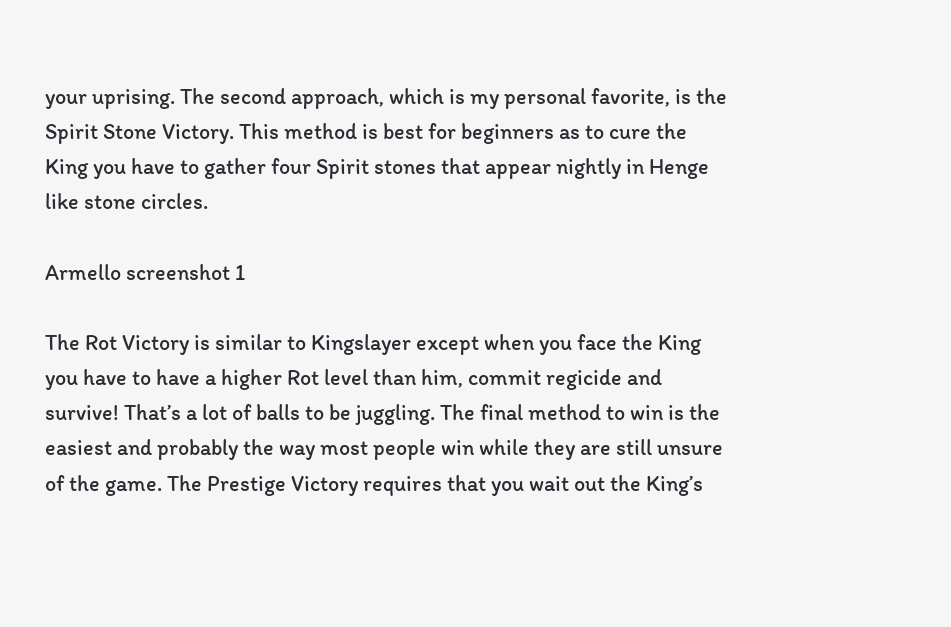your uprising. The second approach, which is my personal favorite, is the Spirit Stone Victory. This method is best for beginners as to cure the King you have to gather four Spirit stones that appear nightly in Henge like stone circles.

Armello screenshot 1

The Rot Victory is similar to Kingslayer except when you face the King you have to have a higher Rot level than him, commit regicide and survive! That’s a lot of balls to be juggling. The final method to win is the easiest and probably the way most people win while they are still unsure of the game. The Prestige Victory requires that you wait out the King’s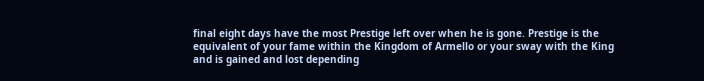final eight days have the most Prestige left over when he is gone. Prestige is the equivalent of your fame within the Kingdom of Armello or your sway with the King and is gained and lost depending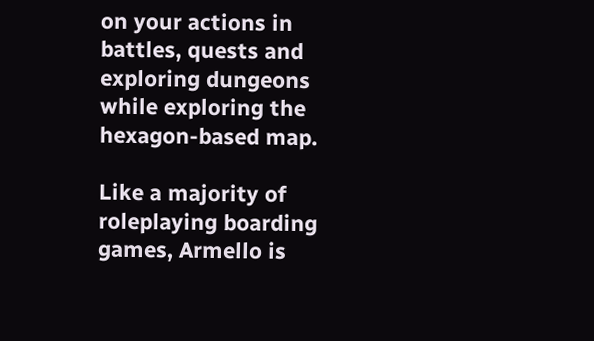on your actions in battles, quests and exploring dungeons while exploring the hexagon-based map.

Like a majority of roleplaying boarding games, Armello is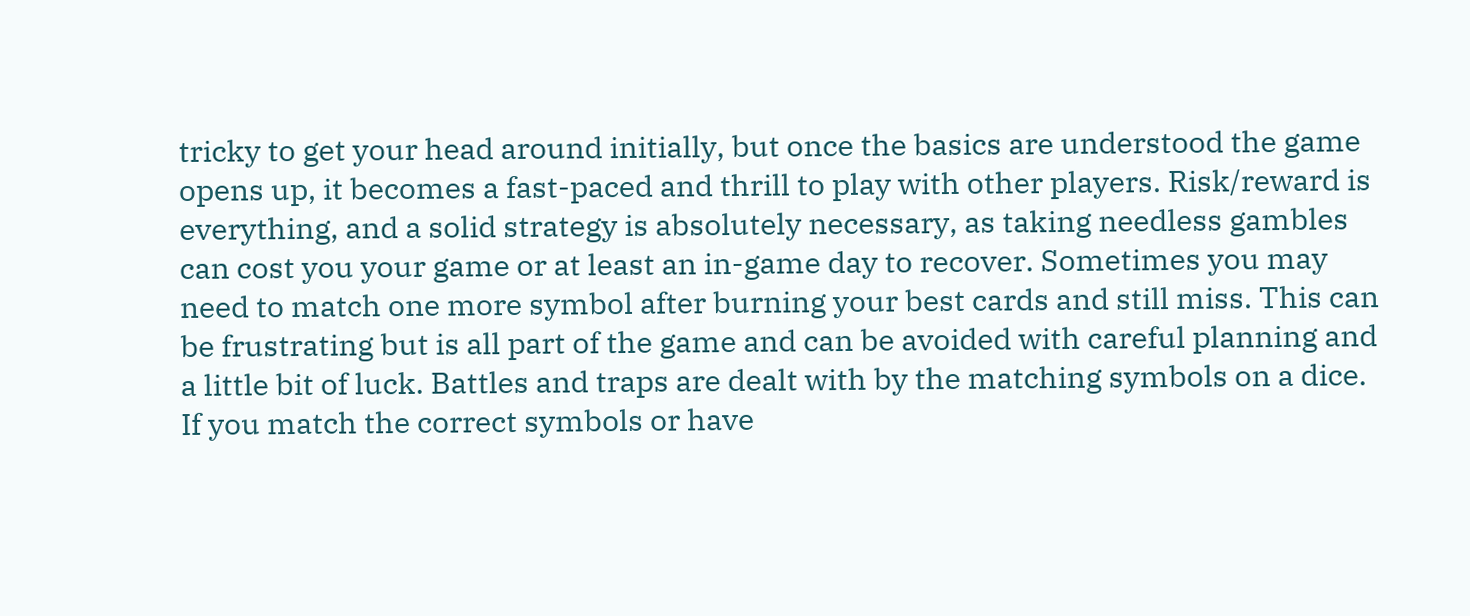tricky to get your head around initially, but once the basics are understood the game opens up, it becomes a fast-paced and thrill to play with other players. Risk/reward is everything, and a solid strategy is absolutely necessary, as taking needless gambles can cost you your game or at least an in-game day to recover. Sometimes you may need to match one more symbol after burning your best cards and still miss. This can be frustrating but is all part of the game and can be avoided with careful planning and a little bit of luck. Battles and traps are dealt with by the matching symbols on a dice. If you match the correct symbols or have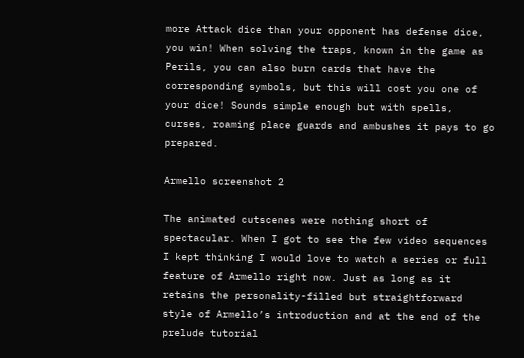more Attack dice than your opponent has defense dice, you win! When solving the traps, known in the game as Perils, you can also burn cards that have the corresponding symbols, but this will cost you one of your dice! Sounds simple enough but with spells, curses, roaming place guards and ambushes it pays to go prepared.

Armello screenshot 2

The animated cutscenes were nothing short of spectacular. When I got to see the few video sequences I kept thinking I would love to watch a series or full feature of Armello right now. Just as long as it retains the personality-filled but straightforward style of Armello’s introduction and at the end of the prelude tutorial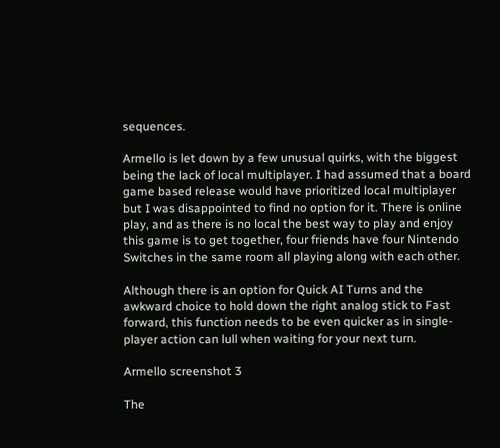sequences.

Armello is let down by a few unusual quirks, with the biggest being the lack of local multiplayer. I had assumed that a board game based release would have prioritized local multiplayer but I was disappointed to find no option for it. There is online play, and as there is no local the best way to play and enjoy this game is to get together, four friends have four Nintendo Switches in the same room all playing along with each other.

Although there is an option for Quick AI Turns and the awkward choice to hold down the right analog stick to Fast forward, this function needs to be even quicker as in single-player action can lull when waiting for your next turn.

Armello screenshot 3

The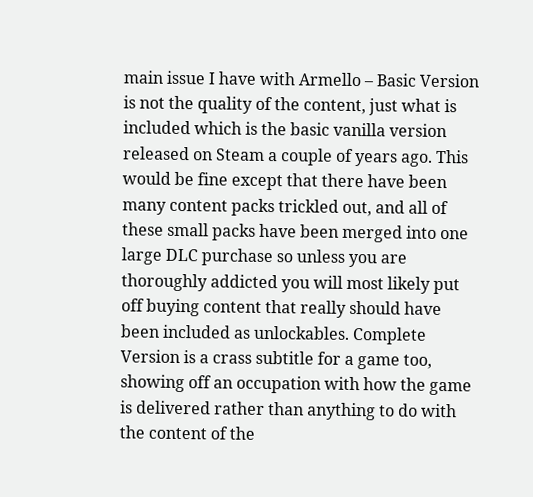main issue I have with Armello – Basic Version is not the quality of the content, just what is included which is the basic vanilla version released on Steam a couple of years ago. This would be fine except that there have been many content packs trickled out, and all of these small packs have been merged into one large DLC purchase so unless you are thoroughly addicted you will most likely put off buying content that really should have been included as unlockables. Complete Version is a crass subtitle for a game too, showing off an occupation with how the game is delivered rather than anything to do with the content of the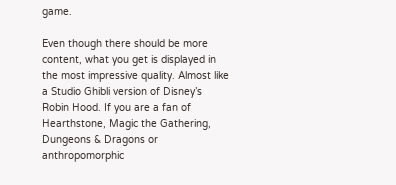game.

Even though there should be more content, what you get is displayed in the most impressive quality. Almost like a Studio Ghibli version of Disney’s Robin Hood. If you are a fan of Hearthstone, Magic the Gathering, Dungeons & Dragons or anthropomorphic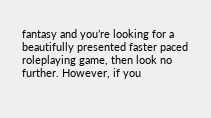fantasy and you’re looking for a beautifully presented faster paced roleplaying game, then look no further. However, if you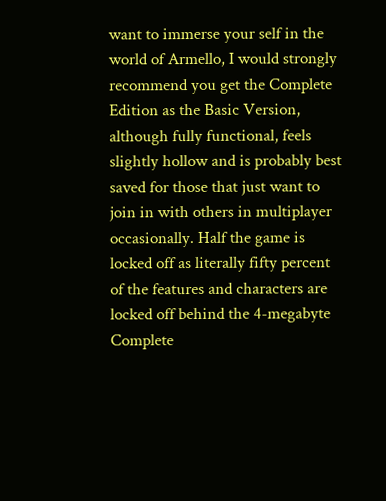want to immerse your self in the world of Armello, I would strongly recommend you get the Complete Edition as the Basic Version, although fully functional, feels slightly hollow and is probably best saved for those that just want to join in with others in multiplayer occasionally. Half the game is locked off as literally fifty percent of the features and characters are locked off behind the 4-megabyte Complete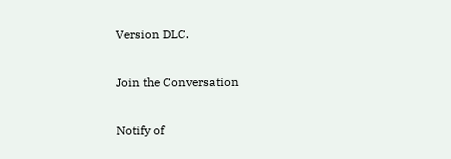Version DLC.

Join the Conversation

Notify of